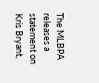The MLBPA releases a statement on Kris Bryant,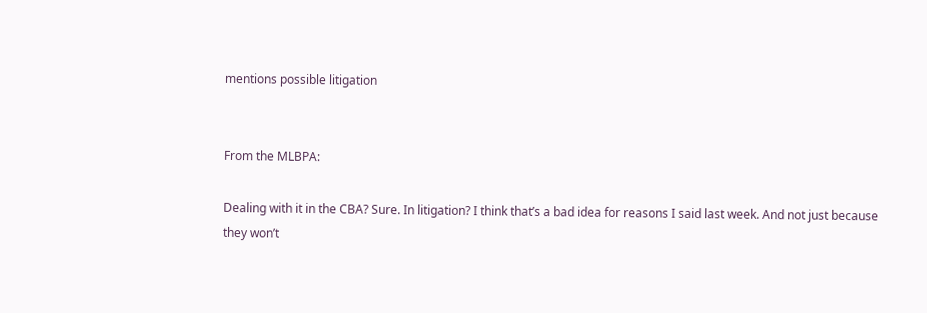mentions possible litigation


From the MLBPA:

Dealing with it in the CBA? Sure. In litigation? I think that’s a bad idea for reasons I said last week. And not just because they won’t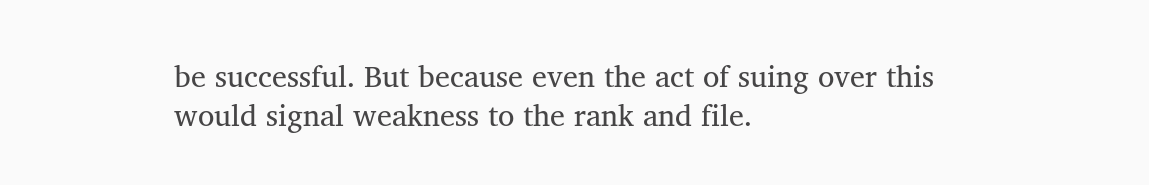be successful. But because even the act of suing over this would signal weakness to the rank and file.